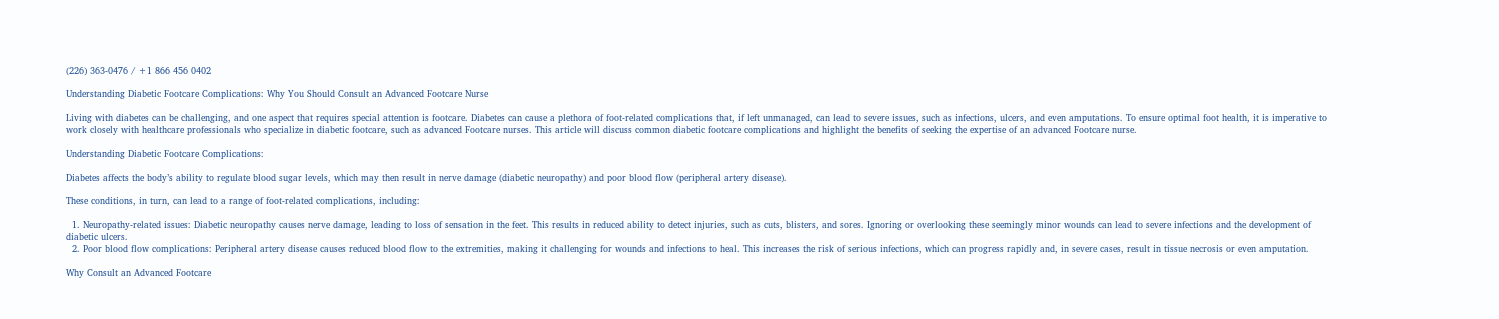(226) 363-0476 / +1 866 456 0402

Understanding Diabetic Footcare Complications: Why You Should Consult an Advanced Footcare Nurse

Living with diabetes can be challenging, and one aspect that requires special attention is footcare. Diabetes can cause a plethora of foot-related complications that, if left unmanaged, can lead to severe issues, such as infections, ulcers, and even amputations. To ensure optimal foot health, it is imperative to work closely with healthcare professionals who specialize in diabetic footcare, such as advanced Footcare nurses. This article will discuss common diabetic footcare complications and highlight the benefits of seeking the expertise of an advanced Footcare nurse.

Understanding Diabetic Footcare Complications:

Diabetes affects the body’s ability to regulate blood sugar levels, which may then result in nerve damage (diabetic neuropathy) and poor blood flow (peripheral artery disease).

These conditions, in turn, can lead to a range of foot-related complications, including:

  1. Neuropathy-related issues: Diabetic neuropathy causes nerve damage, leading to loss of sensation in the feet. This results in reduced ability to detect injuries, such as cuts, blisters, and sores. Ignoring or overlooking these seemingly minor wounds can lead to severe infections and the development of diabetic ulcers.
  2. Poor blood flow complications: Peripheral artery disease causes reduced blood flow to the extremities, making it challenging for wounds and infections to heal. This increases the risk of serious infections, which can progress rapidly and, in severe cases, result in tissue necrosis or even amputation.

Why Consult an Advanced Footcare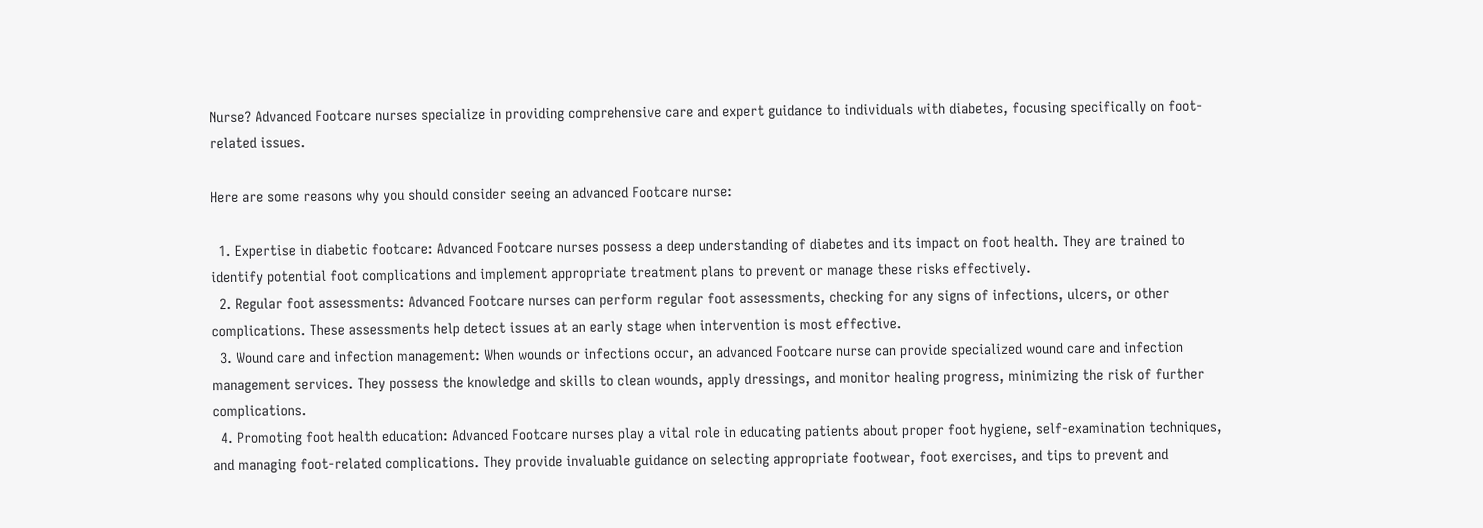Nurse? Advanced Footcare nurses specialize in providing comprehensive care and expert guidance to individuals with diabetes, focusing specifically on foot-related issues.

Here are some reasons why you should consider seeing an advanced Footcare nurse:

  1. Expertise in diabetic footcare: Advanced Footcare nurses possess a deep understanding of diabetes and its impact on foot health. They are trained to identify potential foot complications and implement appropriate treatment plans to prevent or manage these risks effectively.
  2. Regular foot assessments: Advanced Footcare nurses can perform regular foot assessments, checking for any signs of infections, ulcers, or other complications. These assessments help detect issues at an early stage when intervention is most effective.
  3. Wound care and infection management: When wounds or infections occur, an advanced Footcare nurse can provide specialized wound care and infection management services. They possess the knowledge and skills to clean wounds, apply dressings, and monitor healing progress, minimizing the risk of further complications.
  4. Promoting foot health education: Advanced Footcare nurses play a vital role in educating patients about proper foot hygiene, self-examination techniques, and managing foot-related complications. They provide invaluable guidance on selecting appropriate footwear, foot exercises, and tips to prevent and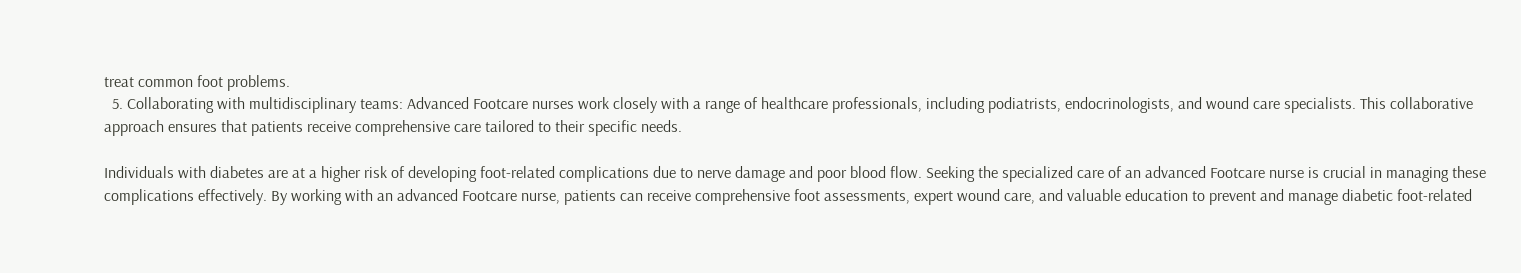treat common foot problems.
  5. Collaborating with multidisciplinary teams: Advanced Footcare nurses work closely with a range of healthcare professionals, including podiatrists, endocrinologists, and wound care specialists. This collaborative approach ensures that patients receive comprehensive care tailored to their specific needs.

Individuals with diabetes are at a higher risk of developing foot-related complications due to nerve damage and poor blood flow. Seeking the specialized care of an advanced Footcare nurse is crucial in managing these complications effectively. By working with an advanced Footcare nurse, patients can receive comprehensive foot assessments, expert wound care, and valuable education to prevent and manage diabetic foot-related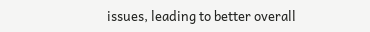issues, leading to better overall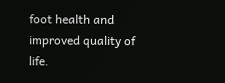foot health and improved quality of life.